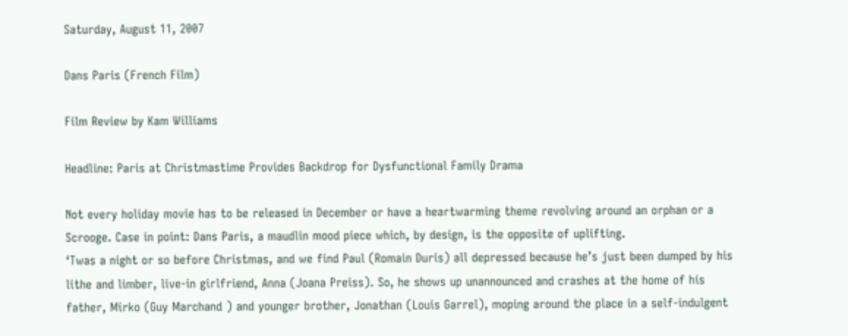Saturday, August 11, 2007

Dans Paris (French Film)

Film Review by Kam Williams

Headline: Paris at Christmastime Provides Backdrop for Dysfunctional Family Drama

Not every holiday movie has to be released in December or have a heartwarming theme revolving around an orphan or a Scrooge. Case in point: Dans Paris, a maudlin mood piece which, by design, is the opposite of uplifting.
‘Twas a night or so before Christmas, and we find Paul (Romain Duris) all depressed because he’s just been dumped by his lithe and limber, live-in girlfriend, Anna (Joana Preiss). So, he shows up unannounced and crashes at the home of his father, Mirko (Guy Marchand ) and younger brother, Jonathan (Louis Garrel), moping around the place in a self-indulgent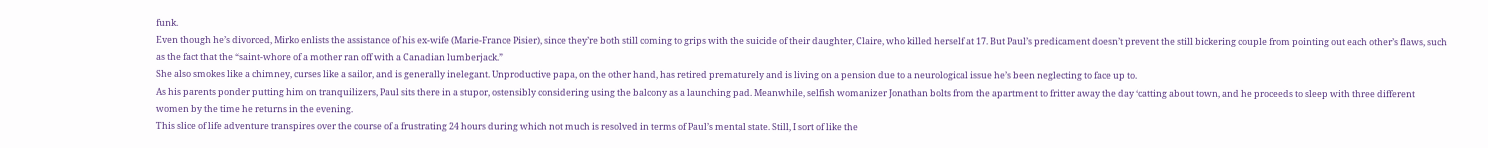funk.
Even though he’s divorced, Mirko enlists the assistance of his ex-wife (Marie-France Pisier), since they’re both still coming to grips with the suicide of their daughter, Claire, who killed herself at 17. But Paul’s predicament doesn’t prevent the still bickering couple from pointing out each other’s flaws, such as the fact that the “saint-whore of a mother ran off with a Canadian lumberjack.”
She also smokes like a chimney, curses like a sailor, and is generally inelegant. Unproductive papa, on the other hand, has retired prematurely and is living on a pension due to a neurological issue he’s been neglecting to face up to.
As his parents ponder putting him on tranquilizers, Paul sits there in a stupor, ostensibly considering using the balcony as a launching pad. Meanwhile, selfish womanizer Jonathan bolts from the apartment to fritter away the day ‘catting about town, and he proceeds to sleep with three different women by the time he returns in the evening.
This slice of life adventure transpires over the course of a frustrating 24 hours during which not much is resolved in terms of Paul’s mental state. Still, I sort of like the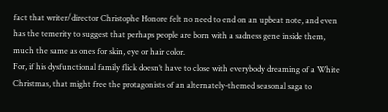fact that writer/director Christophe Honore felt no need to end on an upbeat note, and even has the temerity to suggest that perhaps people are born with a sadness gene inside them, much the same as ones for skin, eye or hair color.
For, if his dysfunctional family flick doesn’t have to close with everybody dreaming of a White Christmas, that might free the protagonists of an alternately-themed seasonal saga to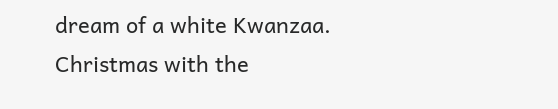dream of a white Kwanzaa.
Christmas with the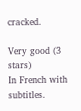cracked.

Very good (3 stars)
In French with subtitles.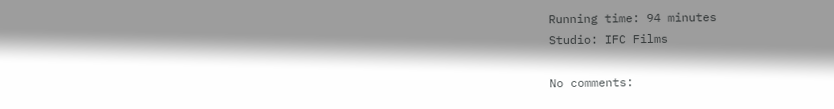Running time: 94 minutes
Studio: IFC Films

No comments: